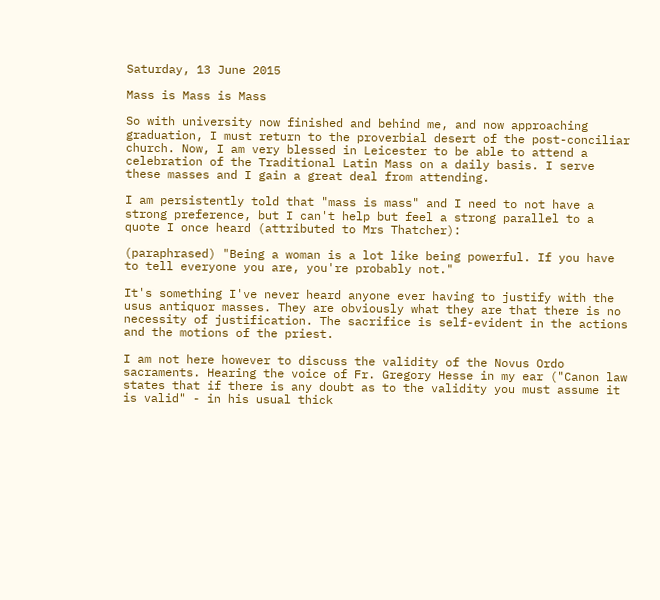Saturday, 13 June 2015

Mass is Mass is Mass

So with university now finished and behind me, and now approaching graduation, I must return to the proverbial desert of the post-conciliar church. Now, I am very blessed in Leicester to be able to attend a celebration of the Traditional Latin Mass on a daily basis. I serve these masses and I gain a great deal from attending.

I am persistently told that "mass is mass" and I need to not have a strong preference, but I can't help but feel a strong parallel to a quote I once heard (attributed to Mrs Thatcher):

(paraphrased) "Being a woman is a lot like being powerful. If you have to tell everyone you are, you're probably not."

It's something I've never heard anyone ever having to justify with the usus antiquor masses. They are obviously what they are that there is no necessity of justification. The sacrifice is self-evident in the actions and the motions of the priest.

I am not here however to discuss the validity of the Novus Ordo sacraments. Hearing the voice of Fr. Gregory Hesse in my ear ("Canon law states that if there is any doubt as to the validity you must assume it is valid" - in his usual thick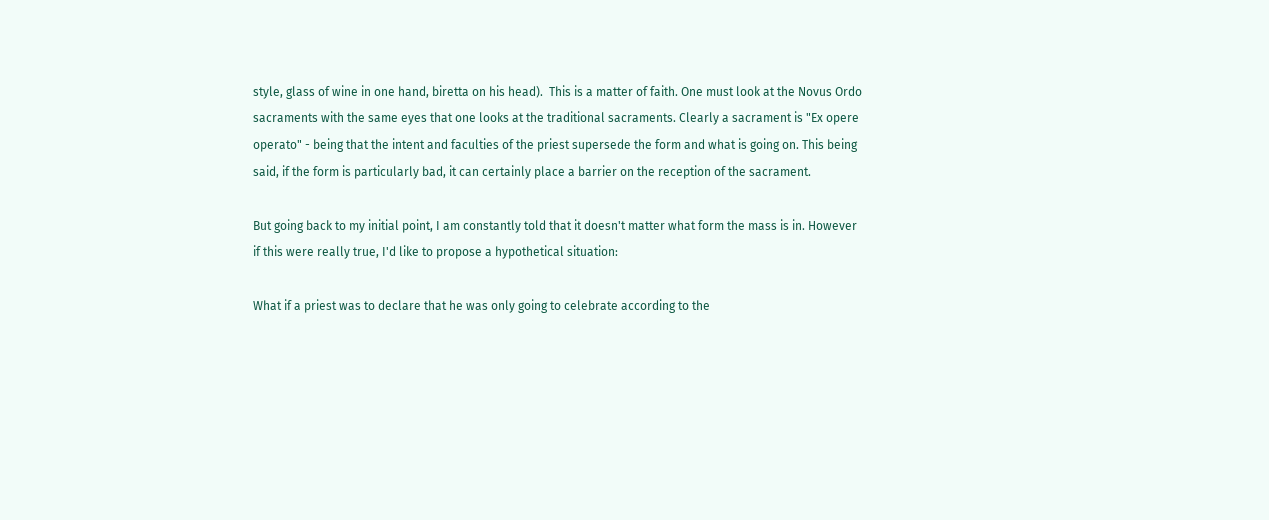style, glass of wine in one hand, biretta on his head).  This is a matter of faith. One must look at the Novus Ordo sacraments with the same eyes that one looks at the traditional sacraments. Clearly a sacrament is "Ex opere operato" - being that the intent and faculties of the priest supersede the form and what is going on. This being said, if the form is particularly bad, it can certainly place a barrier on the reception of the sacrament.

But going back to my initial point, I am constantly told that it doesn't matter what form the mass is in. However if this were really true, I'd like to propose a hypothetical situation:

What if a priest was to declare that he was only going to celebrate according to the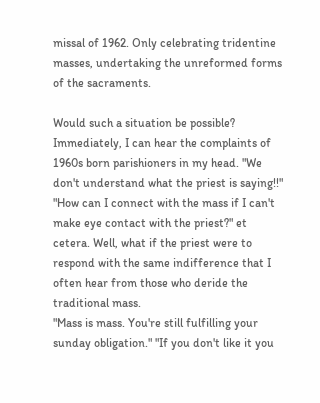missal of 1962. Only celebrating tridentine masses, undertaking the unreformed forms of the sacraments.

Would such a situation be possible? Immediately, I can hear the complaints of 1960s born parishioners in my head. "We don't understand what the priest is saying!!" "How can I connect with the mass if I can't make eye contact with the priest?" et cetera. Well, what if the priest were to respond with the same indifference that I often hear from those who deride the traditional mass.
"Mass is mass. You're still fulfilling your sunday obligation." "If you don't like it you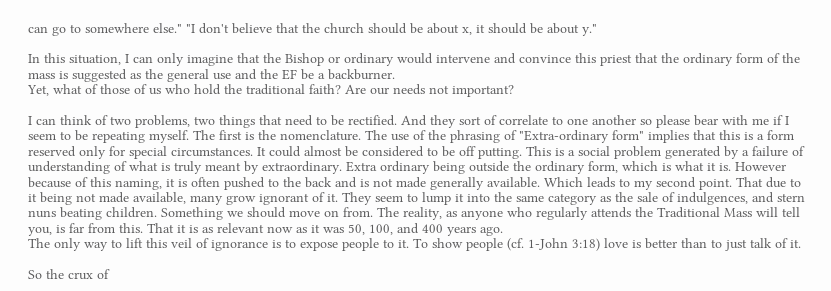can go to somewhere else." "I don't believe that the church should be about x, it should be about y."

In this situation, I can only imagine that the Bishop or ordinary would intervene and convince this priest that the ordinary form of the mass is suggested as the general use and the EF be a backburner.
Yet, what of those of us who hold the traditional faith? Are our needs not important?

I can think of two problems, two things that need to be rectified. And they sort of correlate to one another so please bear with me if I seem to be repeating myself. The first is the nomenclature. The use of the phrasing of "Extra-ordinary form" implies that this is a form reserved only for special circumstances. It could almost be considered to be off putting. This is a social problem generated by a failure of understanding of what is truly meant by extraordinary. Extra ordinary being outside the ordinary form, which is what it is. However because of this naming, it is often pushed to the back and is not made generally available. Which leads to my second point. That due to it being not made available, many grow ignorant of it. They seem to lump it into the same category as the sale of indulgences, and stern nuns beating children. Something we should move on from. The reality, as anyone who regularly attends the Traditional Mass will tell you, is far from this. That it is as relevant now as it was 50, 100, and 400 years ago.
The only way to lift this veil of ignorance is to expose people to it. To show people (cf. 1-John 3:18) love is better than to just talk of it.

So the crux of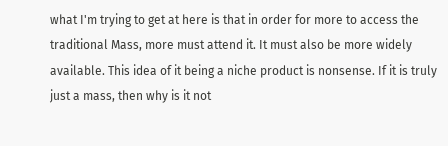what I'm trying to get at here is that in order for more to access the traditional Mass, more must attend it. It must also be more widely available. This idea of it being a niche product is nonsense. If it is truly just a mass, then why is it not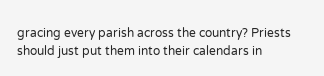gracing every parish across the country? Priests should just put them into their calendars in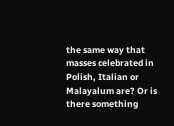the same way that masses celebrated in Polish, Italian or Malayalum are? Or is there something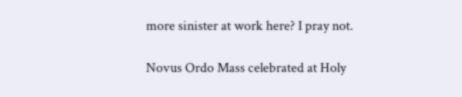more sinister at work here? I pray not.

Novus Ordo Mass celebrated at Holy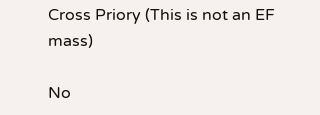Cross Priory (This is not an EF mass)

No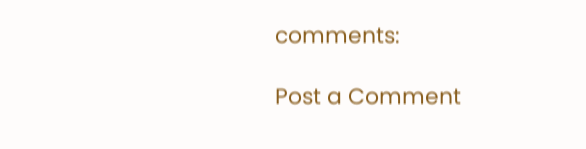comments:

Post a Comment